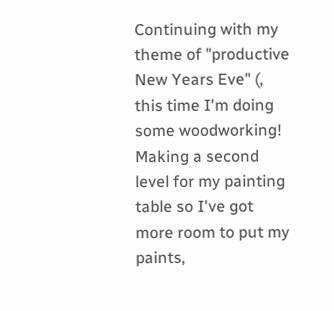Continuing with my theme of "productive New Years Eve" (, this time I'm doing some woodworking! Making a second level for my painting table so I've got more room to put my paints,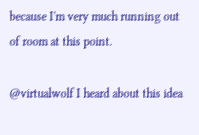because I'm very much running out of room at this point.

@virtualwolf I heard about this idea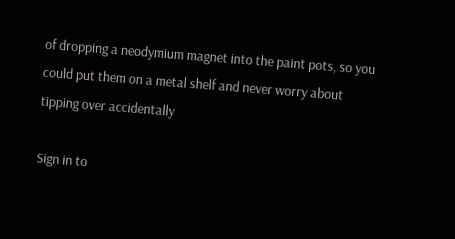of dropping a neodymium magnet into the paint pots, so you could put them on a metal shelf and never worry about tipping over accidentally

Sign in to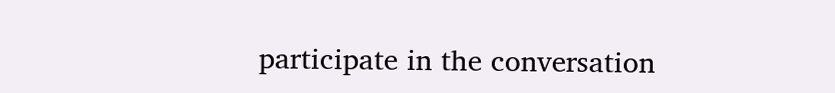participate in the conversation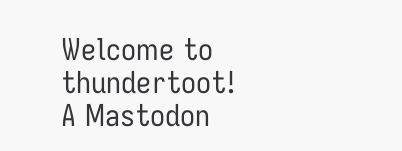Welcome to thundertoot! A Mastodon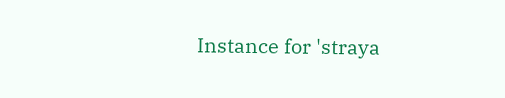Instance for 'straya